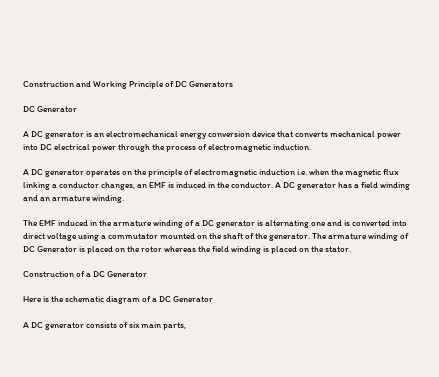Construction and Working Principle of DC Generators

DC Generator

A DC generator is an electromechanical energy conversion device that converts mechanical power into DC electrical power through the process of electromagnetic induction.

A DC generator operates on the principle of electromagnetic induction i.e. when the magnetic flux linking a conductor changes, an EMF is induced in the conductor. A DC generator has a field winding and an armature winding.

The EMF induced in the armature winding of a DC generator is alternating one and is converted into direct voltage using a commutator mounted on the shaft of the generator. The armature winding of DC Generator is placed on the rotor whereas the field winding is placed on the stator.

Construction of a DC Generator

Here is the schematic diagram of a DC Generator

A DC generator consists of six main parts,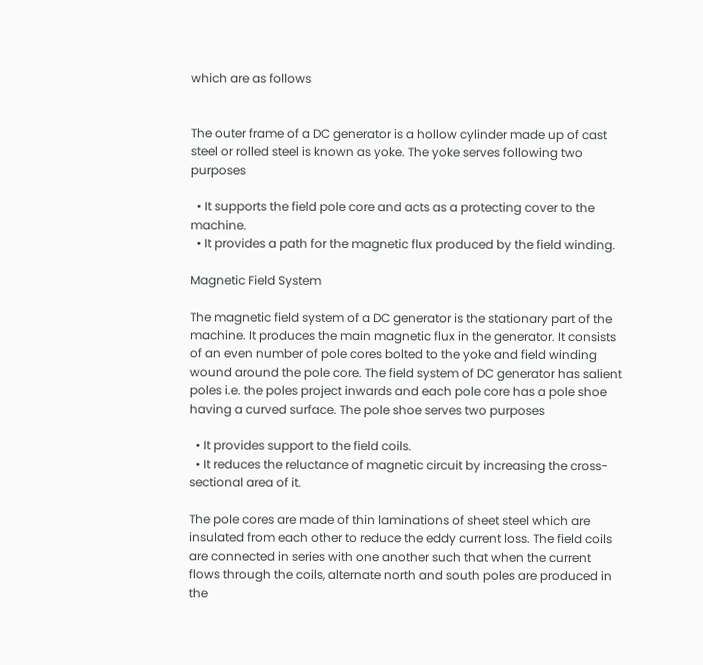which are as follows


The outer frame of a DC generator is a hollow cylinder made up of cast steel or rolled steel is known as yoke. The yoke serves following two purposes

  • It supports the field pole core and acts as a protecting cover to the machine.
  • It provides a path for the magnetic flux produced by the field winding.

Magnetic Field System

The magnetic field system of a DC generator is the stationary part of the machine. It produces the main magnetic flux in the generator. It consists of an even number of pole cores bolted to the yoke and field winding wound around the pole core. The field system of DC generator has salient poles i.e. the poles project inwards and each pole core has a pole shoe having a curved surface. The pole shoe serves two purposes

  • It provides support to the field coils.
  • It reduces the reluctance of magnetic circuit by increasing the cross-sectional area of it.

The pole cores are made of thin laminations of sheet steel which are insulated from each other to reduce the eddy current loss. The field coils are connected in series with one another such that when the current flows through the coils, alternate north and south poles are produced in the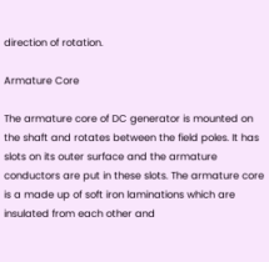direction of rotation.

Armature Core

The armature core of DC generator is mounted on the shaft and rotates between the field poles. It has slots on its outer surface and the armature conductors are put in these slots. The armature core is a made up of soft iron laminations which are insulated from each other and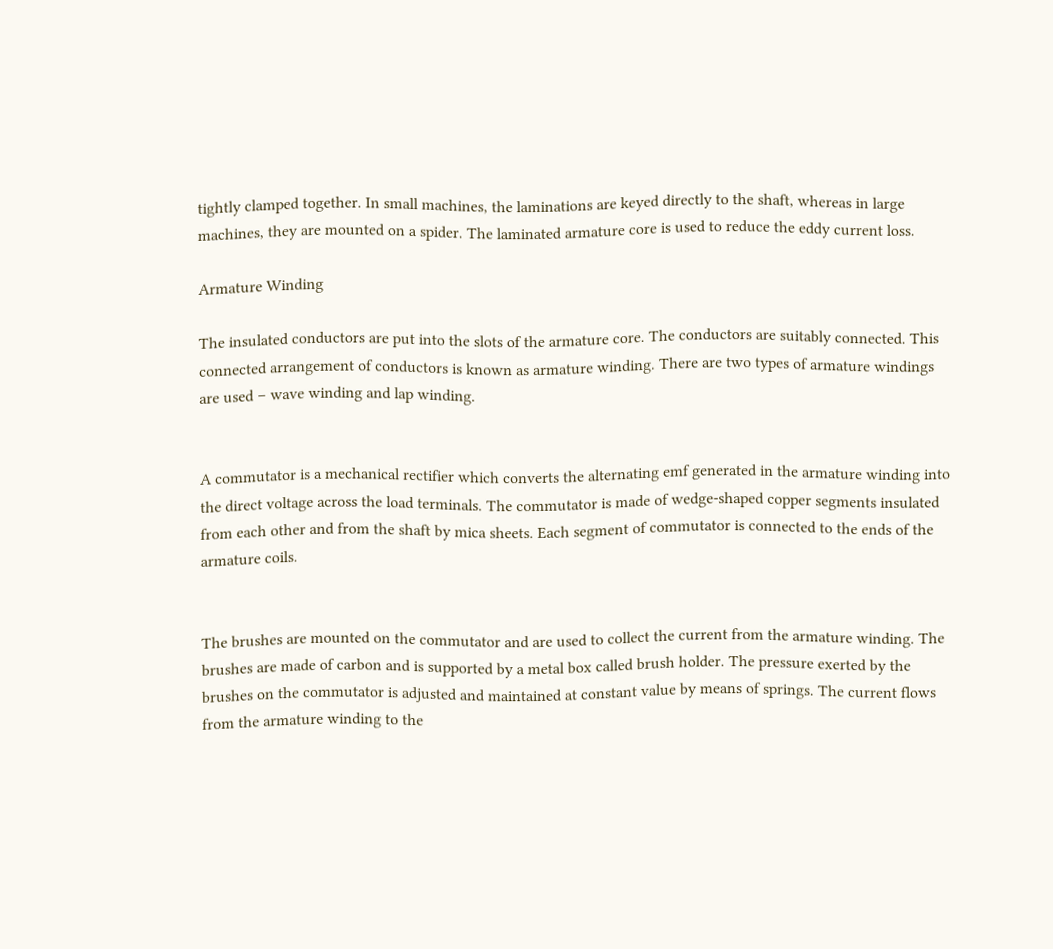tightly clamped together. In small machines, the laminations are keyed directly to the shaft, whereas in large machines, they are mounted on a spider. The laminated armature core is used to reduce the eddy current loss.

Armature Winding

The insulated conductors are put into the slots of the armature core. The conductors are suitably connected. This connected arrangement of conductors is known as armature winding. There are two types of armature windings are used – wave winding and lap winding.


A commutator is a mechanical rectifier which converts the alternating emf generated in the armature winding into the direct voltage across the load terminals. The commutator is made of wedge-shaped copper segments insulated from each other and from the shaft by mica sheets. Each segment of commutator is connected to the ends of the armature coils.


The brushes are mounted on the commutator and are used to collect the current from the armature winding. The brushes are made of carbon and is supported by a metal box called brush holder. The pressure exerted by the brushes on the commutator is adjusted and maintained at constant value by means of springs. The current flows from the armature winding to the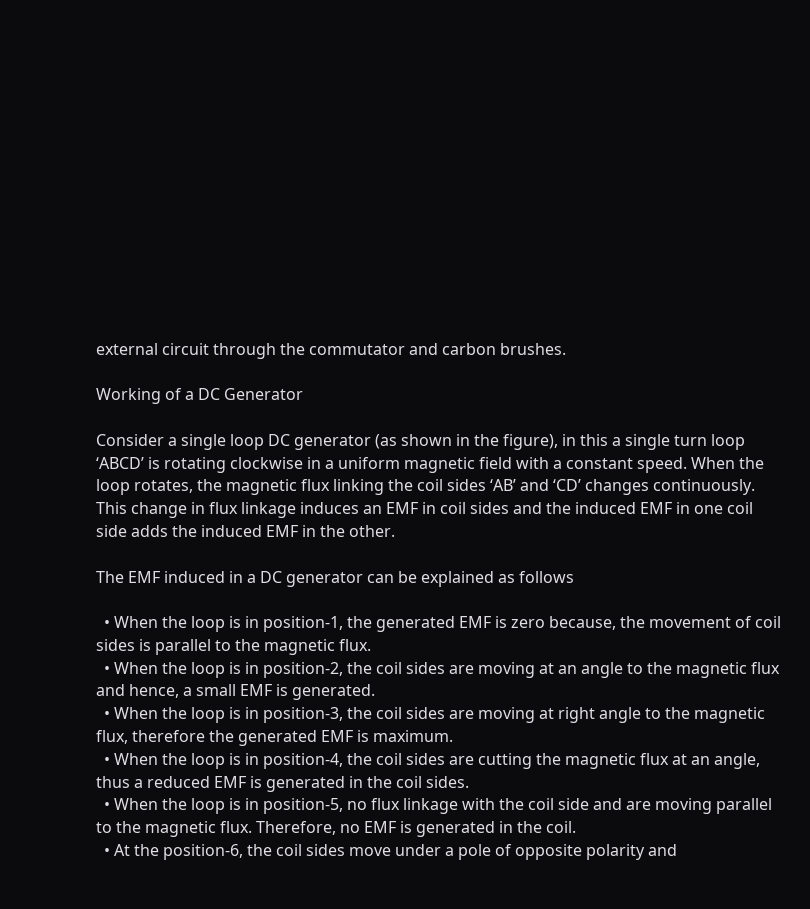external circuit through the commutator and carbon brushes.

Working of a DC Generator

Consider a single loop DC generator (as shown in the figure), in this a single turn loop ‘ABCD’ is rotating clockwise in a uniform magnetic field with a constant speed. When the loop rotates, the magnetic flux linking the coil sides ‘AB’ and ‘CD’ changes continuously. This change in flux linkage induces an EMF in coil sides and the induced EMF in one coil side adds the induced EMF in the other.

The EMF induced in a DC generator can be explained as follows

  • When the loop is in position-1, the generated EMF is zero because, the movement of coil sides is parallel to the magnetic flux.
  • When the loop is in position-2, the coil sides are moving at an angle to the magnetic flux and hence, a small EMF is generated.
  • When the loop is in position-3, the coil sides are moving at right angle to the magnetic flux, therefore the generated EMF is maximum.
  • When the loop is in position-4, the coil sides are cutting the magnetic flux at an angle, thus a reduced EMF is generated in the coil sides.
  • When the loop is in position-5, no flux linkage with the coil side and are moving parallel to the magnetic flux. Therefore, no EMF is generated in the coil.
  • At the position-6, the coil sides move under a pole of opposite polarity and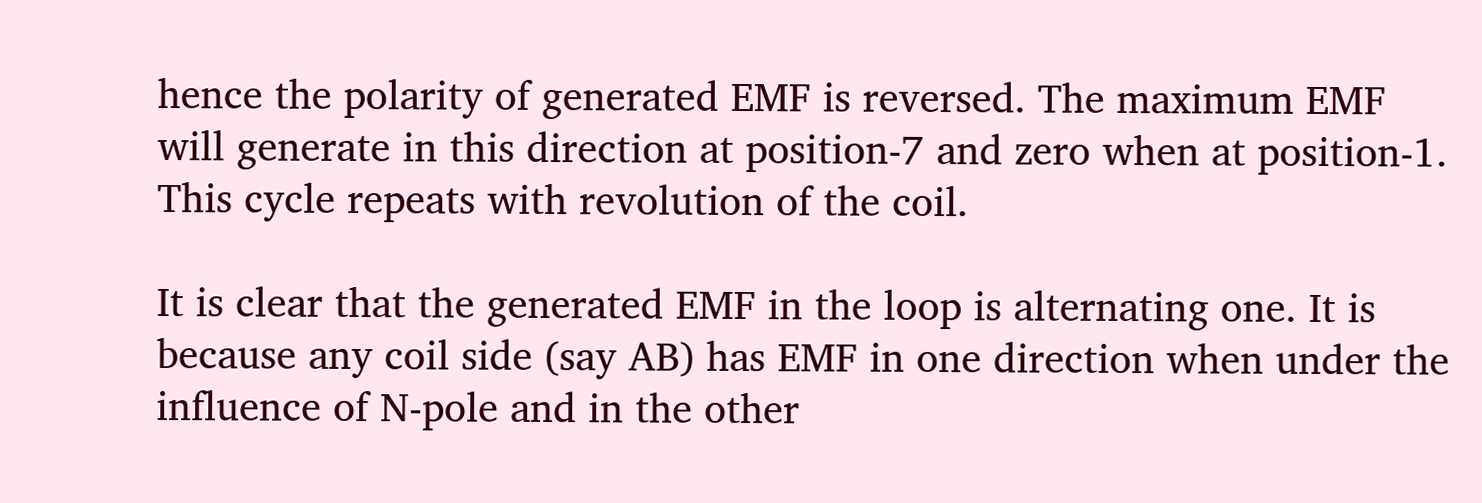hence the polarity of generated EMF is reversed. The maximum EMF will generate in this direction at position-7 and zero when at position-1. This cycle repeats with revolution of the coil.

It is clear that the generated EMF in the loop is alternating one. It is because any coil side (say AB) has EMF in one direction when under the influence of N-pole and in the other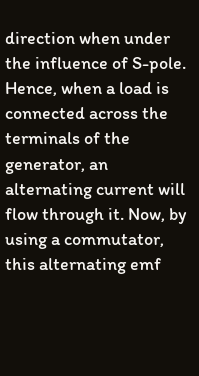direction when under the influence of S-pole. Hence, when a load is connected across the terminals of the generator, an alternating current will flow through it. Now, by using a commutator, this alternating emf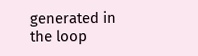generated in the loop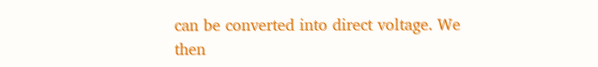can be converted into direct voltage. We then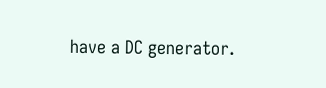have a DC generator.